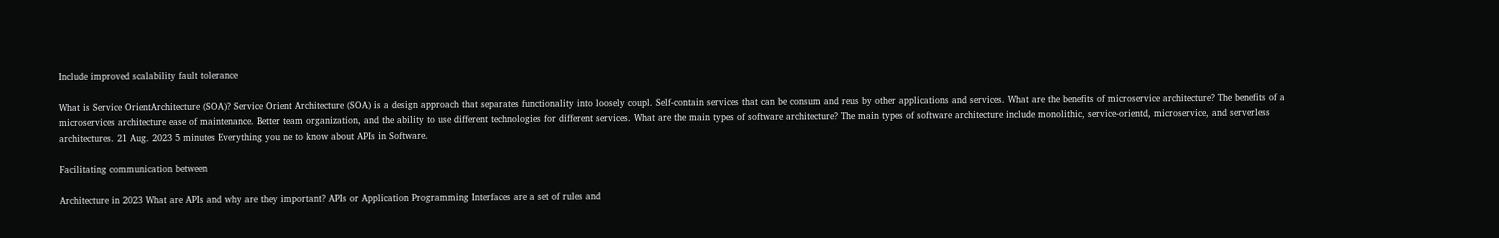Include improved scalability fault tolerance

What is Service OrientArchitecture (SOA)? Service Orient Architecture (SOA) is a design approach that separates functionality into loosely coupl. Self-contain services that can be consum and reus by other applications and services. What are the benefits of microservice architecture? The benefits of a microservices architecture ease of maintenance. Better team organization, and the ability to use different technologies for different services. What are the main types of software architecture? The main types of software architecture include monolithic, service-orientd, microservice, and serverless architectures. 21 Aug. 2023 5 minutes Everything you ne to know about APIs in Software.

Facilitating communication between

Architecture in 2023 What are APIs and why are they important? APIs or Application Programming Interfaces are a set of rules and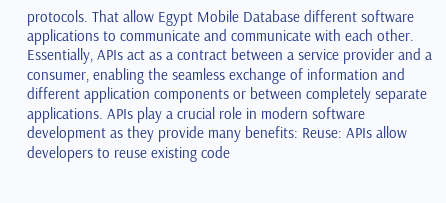protocols. That allow Egypt Mobile Database different software applications to communicate and communicate with each other. Essentially, APIs act as a contract between a service provider and a consumer, enabling the seamless exchange of information and  different application components or between completely separate applications. APIs play a crucial role in modern software development as they provide many benefits: Reuse: APIs allow developers to reuse existing code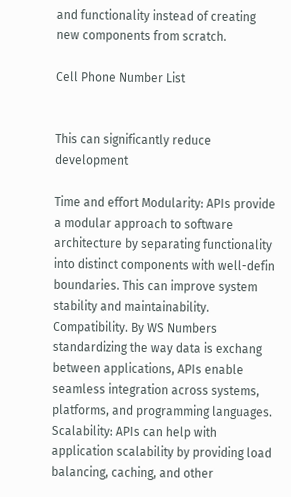and functionality instead of creating new components from scratch.

Cell Phone Number List


This can significantly reduce development

Time and effort Modularity: APIs provide a modular approach to software architecture by separating functionality into distinct components with well-defin boundaries. This can improve system stability and maintainability. Compatibility. By WS Numbers standardizing the way data is exchang between applications, APIs enable seamless integration across systems, platforms, and programming languages. Scalability: APIs can help with application scalability by providing load balancing, caching, and other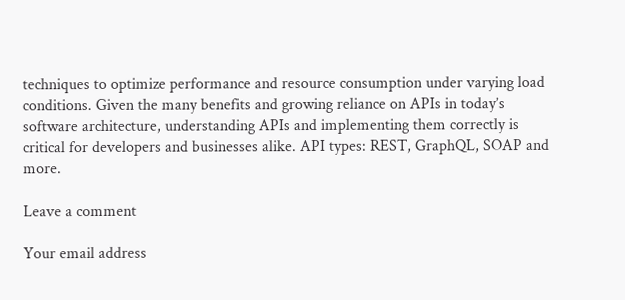techniques to optimize performance and resource consumption under varying load conditions. Given the many benefits and growing reliance on APIs in today’s software architecture, understanding APIs and implementing them correctly is critical for developers and businesses alike. API types: REST, GraphQL, SOAP and more.

Leave a comment

Your email address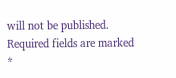will not be published. Required fields are marked *